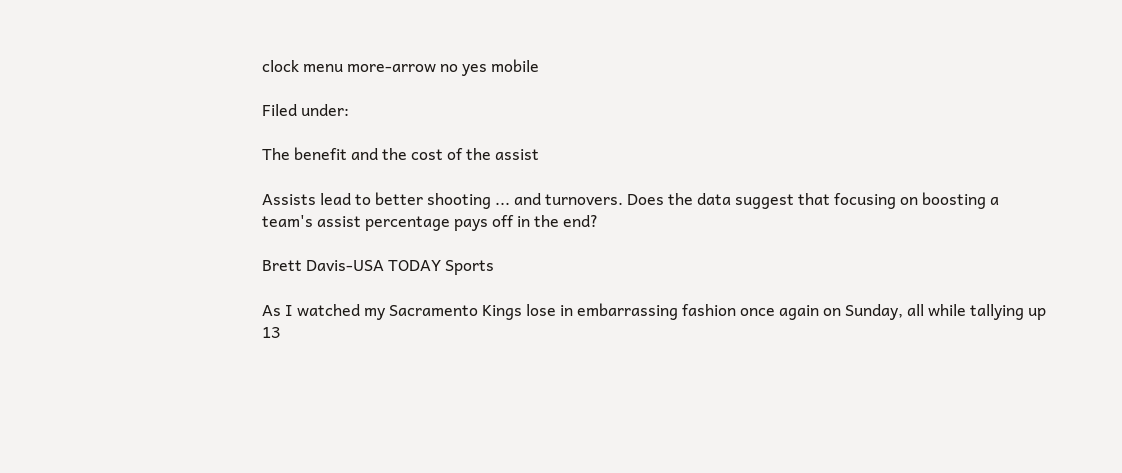clock menu more-arrow no yes mobile

Filed under:

The benefit and the cost of the assist

Assists lead to better shooting ... and turnovers. Does the data suggest that focusing on boosting a team's assist percentage pays off in the end?

Brett Davis-USA TODAY Sports

As I watched my Sacramento Kings lose in embarrassing fashion once again on Sunday, all while tallying up 13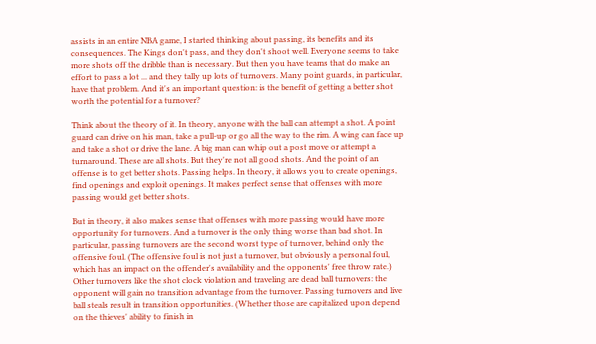assists in an entire NBA game, I started thinking about passing, its benefits and its consequences. The Kings don't pass, and they don't shoot well. Everyone seems to take more shots off the dribble than is necessary. But then you have teams that do make an effort to pass a lot ... and they tally up lots of turnovers. Many point guards, in particular, have that problem. And it's an important question: is the benefit of getting a better shot worth the potential for a turnover?

Think about the theory of it. In theory, anyone with the ball can attempt a shot. A point guard can drive on his man, take a pull-up or go all the way to the rim. A wing can face up and take a shot or drive the lane. A big man can whip out a post move or attempt a turnaround. These are all shots. But they're not all good shots. And the point of an offense is to get better shots. Passing helps. In theory, it allows you to create openings, find openings and exploit openings. It makes perfect sense that offenses with more passing would get better shots.

But in theory, it also makes sense that offenses with more passing would have more opportunity for turnovers. And a turnover is the only thing worse than bad shot. In particular, passing turnovers are the second worst type of turnover, behind only the offensive foul. (The offensive foul is not just a turnover, but obviously a personal foul, which has an impact on the offender's availability and the opponents' free throw rate.) Other turnovers like the shot clock violation and traveling are dead ball turnovers: the opponent will gain no transition advantage from the turnover. Passing turnovers and live ball steals result in transition opportunities. (Whether those are capitalized upon depend on the thieves' ability to finish in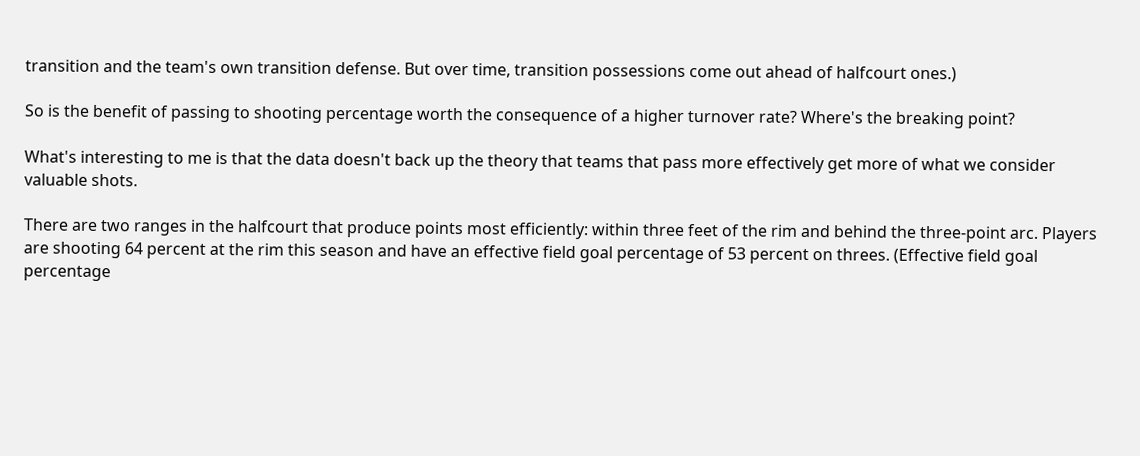transition and the team's own transition defense. But over time, transition possessions come out ahead of halfcourt ones.)

So is the benefit of passing to shooting percentage worth the consequence of a higher turnover rate? Where's the breaking point?

What's interesting to me is that the data doesn't back up the theory that teams that pass more effectively get more of what we consider valuable shots.

There are two ranges in the halfcourt that produce points most efficiently: within three feet of the rim and behind the three-point arc. Players are shooting 64 percent at the rim this season and have an effective field goal percentage of 53 percent on threes. (Effective field goal percentage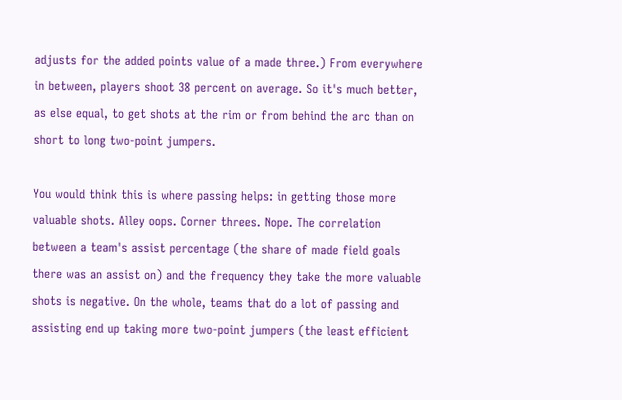adjusts for the added points value of a made three.) From everywhere in between, players shoot 38 percent on average. So it's much better, as else equal, to get shots at the rim or from behind the arc than on short to long two-point jumpers.

You would think this is where passing helps: in getting those more valuable shots. Alley oops. Corner threes. Nope. The correlation between a team's assist percentage (the share of made field goals there was an assist on) and the frequency they take the more valuable shots is negative. On the whole, teams that do a lot of passing and assisting end up taking more two-point jumpers (the least efficient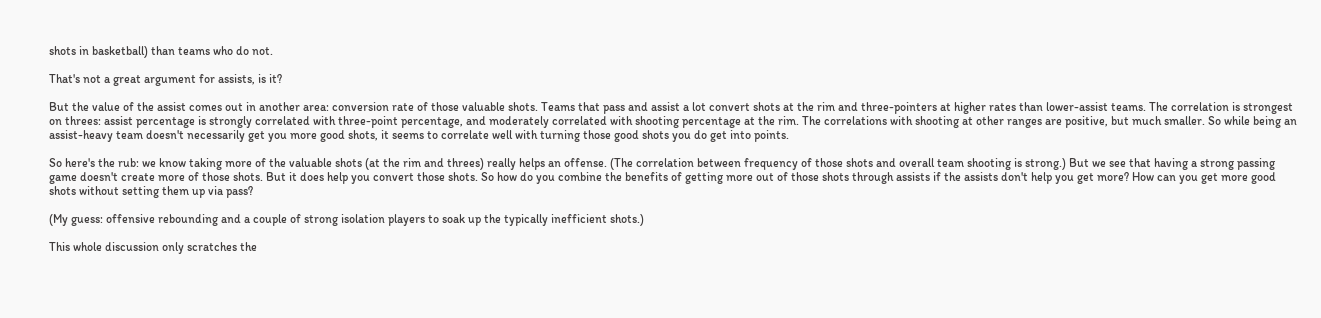shots in basketball) than teams who do not.

That's not a great argument for assists, is it?

But the value of the assist comes out in another area: conversion rate of those valuable shots. Teams that pass and assist a lot convert shots at the rim and three-pointers at higher rates than lower-assist teams. The correlation is strongest on threes: assist percentage is strongly correlated with three-point percentage, and moderately correlated with shooting percentage at the rim. The correlations with shooting at other ranges are positive, but much smaller. So while being an assist-heavy team doesn't necessarily get you more good shots, it seems to correlate well with turning those good shots you do get into points.

So here's the rub: we know taking more of the valuable shots (at the rim and threes) really helps an offense. (The correlation between frequency of those shots and overall team shooting is strong.) But we see that having a strong passing game doesn't create more of those shots. But it does help you convert those shots. So how do you combine the benefits of getting more out of those shots through assists if the assists don't help you get more? How can you get more good shots without setting them up via pass?

(My guess: offensive rebounding and a couple of strong isolation players to soak up the typically inefficient shots.)

This whole discussion only scratches the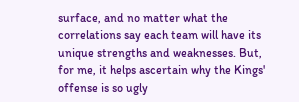surface, and no matter what the correlations say each team will have its unique strengths and weaknesses. But, for me, it helps ascertain why the Kings' offense is so ugly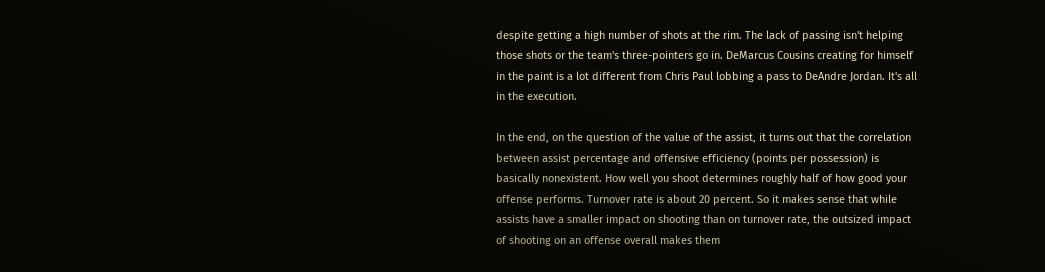despite getting a high number of shots at the rim. The lack of passing isn't helping those shots or the team's three-pointers go in. DeMarcus Cousins creating for himself in the paint is a lot different from Chris Paul lobbing a pass to DeAndre Jordan. It's all in the execution.

In the end, on the question of the value of the assist, it turns out that the correlation between assist percentage and offensive efficiency (points per possession) is basically nonexistent. How well you shoot determines roughly half of how good your offense performs. Turnover rate is about 20 percent. So it makes sense that while assists have a smaller impact on shooting than on turnover rate, the outsized impact of shooting on an offense overall makes them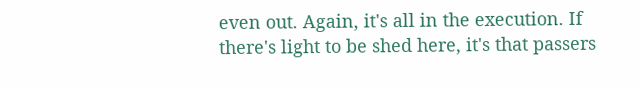even out. Again, it's all in the execution. If there's light to be shed here, it's that passers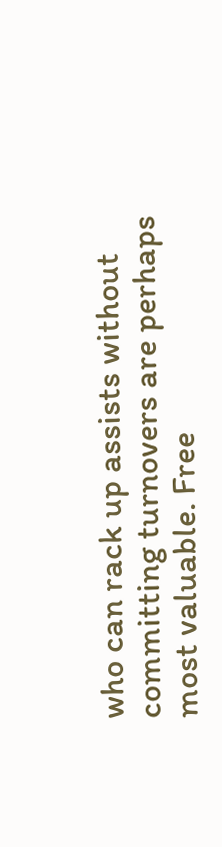who can rack up assists without committing turnovers are perhaps most valuable. Free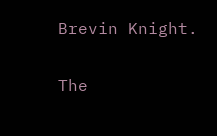Brevin Knight.


The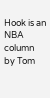Hook is an NBA column by Tom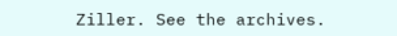Ziller. See the archives.